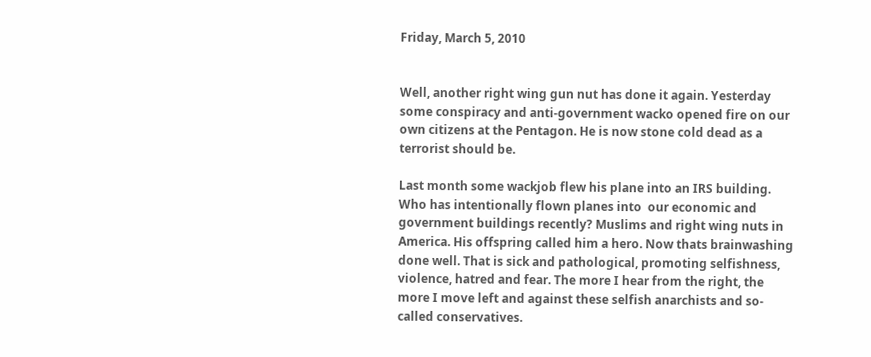Friday, March 5, 2010


Well, another right wing gun nut has done it again. Yesterday some conspiracy and anti-government wacko opened fire on our own citizens at the Pentagon. He is now stone cold dead as a terrorist should be.

Last month some wackjob flew his plane into an IRS building. Who has intentionally flown planes into  our economic and government buildings recently? Muslims and right wing nuts in America. His offspring called him a hero. Now thats brainwashing done well. That is sick and pathological, promoting selfishness, violence, hatred and fear. The more I hear from the right, the more I move left and against these selfish anarchists and so-called conservatives.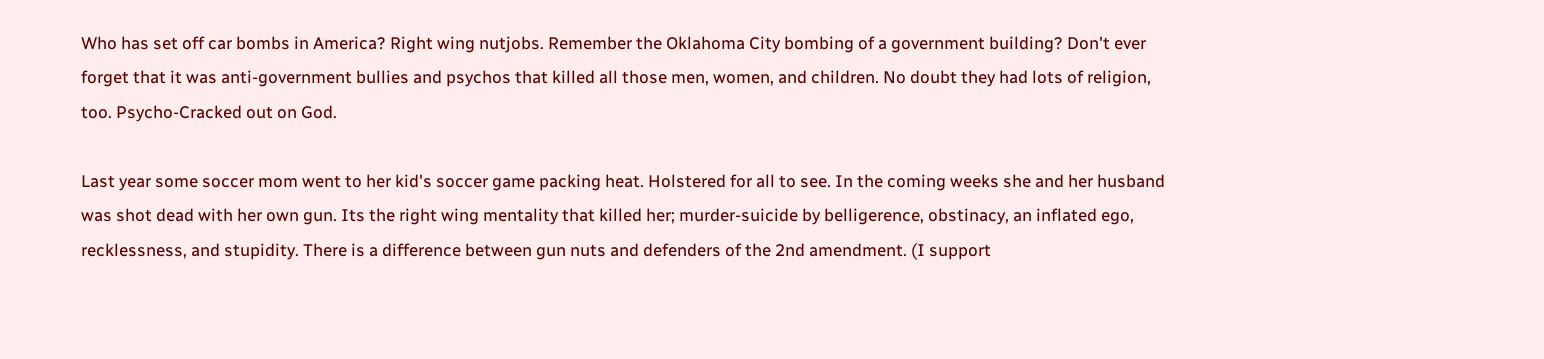Who has set off car bombs in America? Right wing nutjobs. Remember the Oklahoma City bombing of a government building? Don't ever forget that it was anti-government bullies and psychos that killed all those men, women, and children. No doubt they had lots of religion, too. Psycho-Cracked out on God.

Last year some soccer mom went to her kid's soccer game packing heat. Holstered for all to see. In the coming weeks she and her husband was shot dead with her own gun. Its the right wing mentality that killed her; murder-suicide by belligerence, obstinacy, an inflated ego, recklessness, and stupidity. There is a difference between gun nuts and defenders of the 2nd amendment. (I support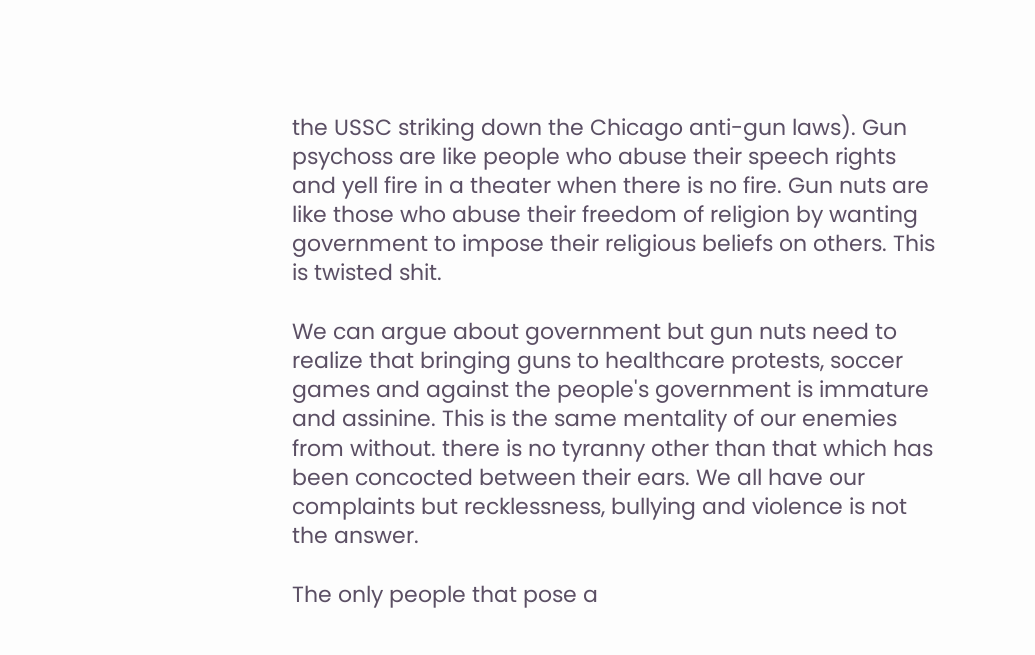the USSC striking down the Chicago anti-gun laws). Gun psychoss are like people who abuse their speech rights and yell fire in a theater when there is no fire. Gun nuts are like those who abuse their freedom of religion by wanting government to impose their religious beliefs on others. This is twisted shit.

We can argue about government but gun nuts need to realize that bringing guns to healthcare protests, soccer games and against the people's government is immature and assinine. This is the same mentality of our enemies from without. there is no tyranny other than that which has been concocted between their ears. We all have our complaints but recklessness, bullying and violence is not the answer.

The only people that pose a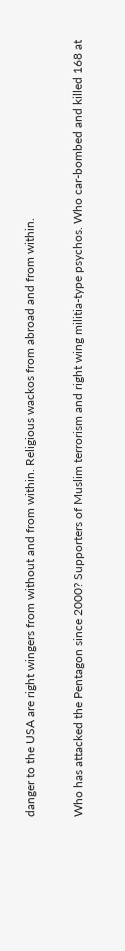danger to the USA are right wingers from without and from within. Religious wackos from abroad and from within.

Who has attacked the Pentagon since 2000? Supporters of Muslim terrorism and right wing militia-type psychos. Who car-bombed and killed 168 at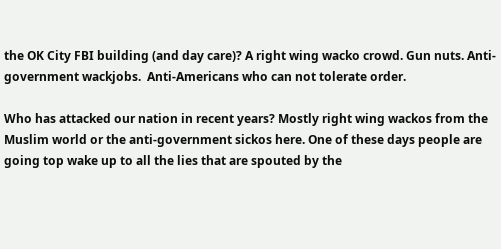the OK City FBI building (and day care)? A right wing wacko crowd. Gun nuts. Anti-government wackjobs.  Anti-Americans who can not tolerate order.

Who has attacked our nation in recent years? Mostly right wing wackos from the Muslim world or the anti-government sickos here. One of these days people are going top wake up to all the lies that are spouted by the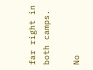far right in both camps.

No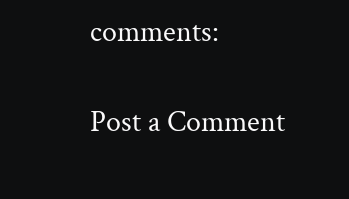comments:

Post a Comment